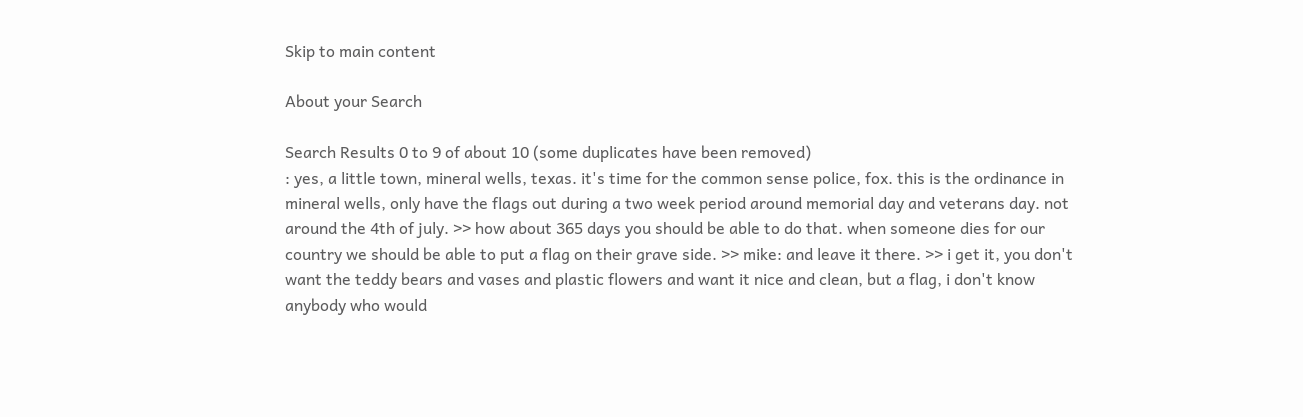Skip to main content

About your Search

Search Results 0 to 9 of about 10 (some duplicates have been removed)
: yes, a little town, mineral wells, texas. it's time for the common sense police, fox. this is the ordinance in mineral wells, only have the flags out during a two week period around memorial day and veterans day. not around the 4th of july. >> how about 365 days you should be able to do that. when someone dies for our country we should be able to put a flag on their grave side. >> mike: and leave it there. >> i get it, you don't want the teddy bears and vases and plastic flowers and want it nice and clean, but a flag, i don't know anybody who would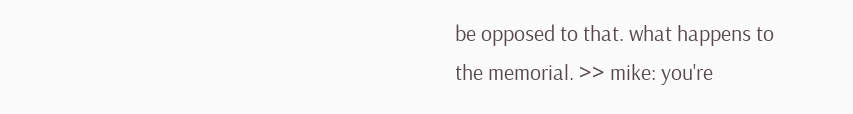be opposed to that. what happens to the memorial. >> mike: you're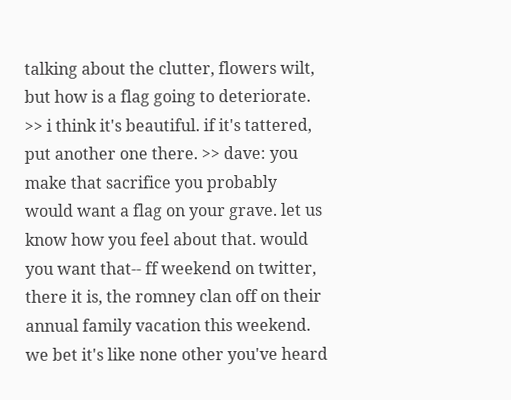talking about the clutter, flowers wilt, but how is a flag going to deteriorate. >> i think it's beautiful. if it's tattered, put another one there. >> dave: you make that sacrifice you probably would want a flag on your grave. let us know how you feel about that. would you want that-- ff weekend on twitter, there it is, the romney clan off on their annual family vacation this weekend. we bet it's like none other you've heard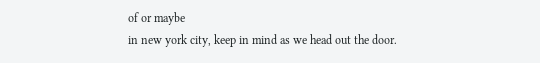of or maybe
in new york city, keep in mind as we head out the door.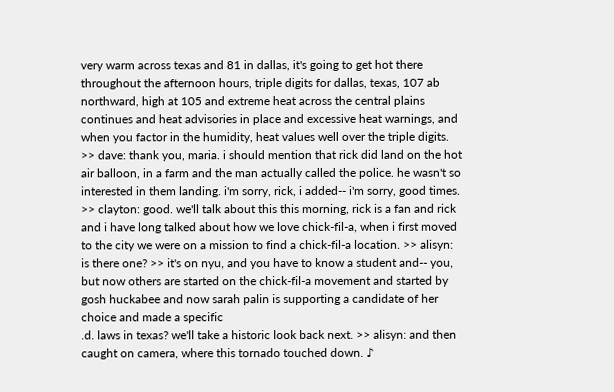very warm across texas and 81 in dallas, it's going to get hot there throughout the afternoon hours, triple digits for dallas, texas, 107 ab northward, high at 105 and extreme heat across the central plains continues and heat advisories in place and excessive heat warnings, and when you factor in the humidity, heat values well over the triple digits. >> dave: thank you, maria. i should mention that rick did land on the hot air balloon, in a farm and the man actually called the police. he wasn't so interested in them landing. i'm sorry, rick, i added-- i'm sorry, good times. >> clayton: good. we'll talk about this this morning, rick is a fan and rick and i have long talked about how we love chick-fil-a, when i first moved to the city we were on a mission to find a chick-fil-a location. >> alisyn: is there one? >> it's on nyu, and you have to know a student and-- you, but now others are started on the chick-fil-a movement and started by gosh huckabee and now sarah palin is supporting a candidate of her choice and made a specific
.d. laws in texas? we'll take a historic look back next. >> alisyn: and then caught on camera, where this tornado touched down. ♪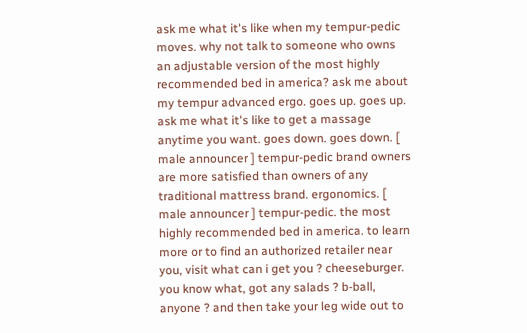ask me what it's like when my tempur-pedic moves. why not talk to someone who owns an adjustable version of the most highly recommended bed in america? ask me about my tempur advanced ergo. goes up. goes up. ask me what it's like to get a massage anytime you want. goes down. goes down. [ male announcer ] tempur-pedic brand owners are more satisfied than owners of any traditional mattress brand. ergonomics. [ male announcer ] tempur-pedic. the most highly recommended bed in america. to learn more or to find an authorized retailer near you, visit what can i get you ? cheeseburger. you know what, got any salads ? b-ball, anyone ? and then take your leg wide out to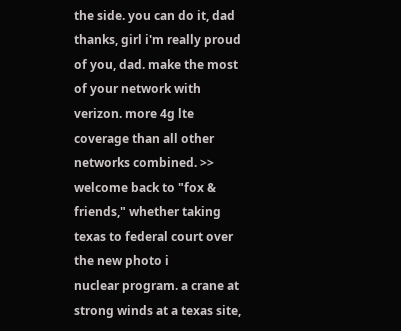the side. you can do it, dad thanks, girl i'm really proud of you, dad. make the most of your network with verizon. more 4g lte coverage than all other networks combined. >> welcome back to "fox & friends," whether taking texas to federal court over the new photo i
nuclear program. a crane at strong winds at a texas site,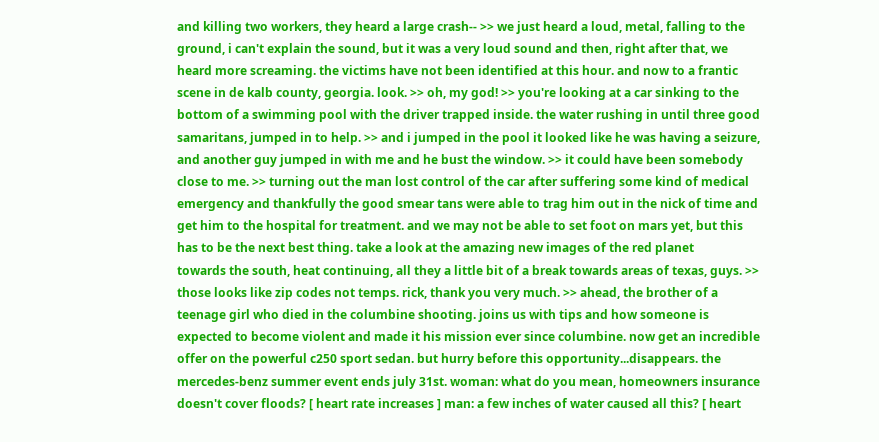and killing two workers, they heard a large crash-- >> we just heard a loud, metal, falling to the ground, i can't explain the sound, but it was a very loud sound and then, right after that, we heard more screaming. the victims have not been identified at this hour. and now to a frantic scene in de kalb county, georgia. look. >> oh, my god! >> you're looking at a car sinking to the bottom of a swimming pool with the driver trapped inside. the water rushing in until three good samaritans, jumped in to help. >> and i jumped in the pool it looked like he was having a seizure, and another guy jumped in with me and he bust the window. >> it could have been somebody close to me. >> turning out the man lost control of the car after suffering some kind of medical emergency and thankfully the good smear tans were able to trag him out in the nick of time and get him to the hospital for treatment. and we may not be able to set foot on mars yet, but this has to be the next best thing. take a look at the amazing new images of the red planet
towards the south, heat continuing, all they a little bit of a break towards areas of texas, guys. >> those looks like zip codes not temps. rick, thank you very much. >> ahead, the brother of a teenage girl who died in the columbine shooting. joins us with tips and how someone is expected to become violent and made it his mission ever since columbine. now get an incredible offer on the powerful c250 sport sedan. but hurry before this opportunity...disappears. the mercedes-benz summer event ends july 31st. woman: what do you mean, homeowners insurance doesn't cover floods? [ heart rate increases ] man: a few inches of water caused all this? [ heart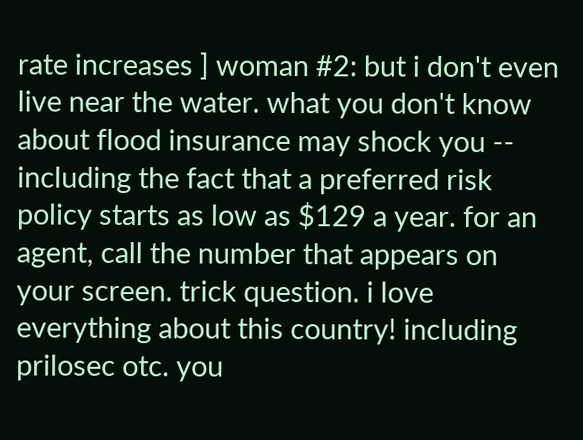rate increases ] woman #2: but i don't even live near the water. what you don't know about flood insurance may shock you -- including the fact that a preferred risk policy starts as low as $129 a year. for an agent, call the number that appears on your screen. trick question. i love everything about this country! including prilosec otc. you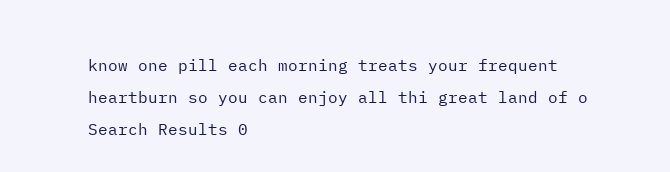know one pill each morning treats your frequent heartburn so you can enjoy all thi great land of o
Search Results 0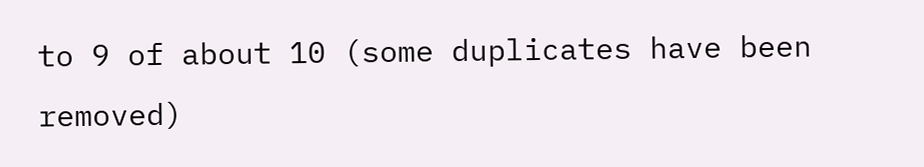to 9 of about 10 (some duplicates have been removed)